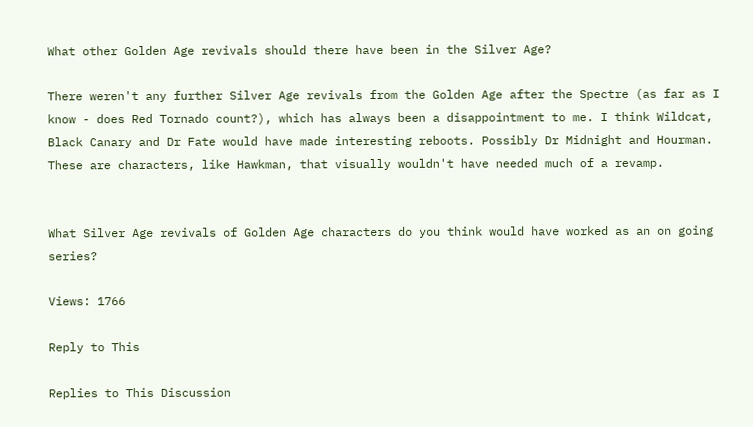What other Golden Age revivals should there have been in the Silver Age?

There weren't any further Silver Age revivals from the Golden Age after the Spectre (as far as I know - does Red Tornado count?), which has always been a disappointment to me. I think Wildcat, Black Canary and Dr Fate would have made interesting reboots. Possibly Dr Midnight and Hourman. These are characters, like Hawkman, that visually wouldn't have needed much of a revamp.


What Silver Age revivals of Golden Age characters do you think would have worked as an on going series?

Views: 1766

Reply to This

Replies to This Discussion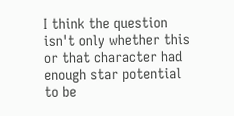I think the question isn't only whether this or that character had enough star potential to be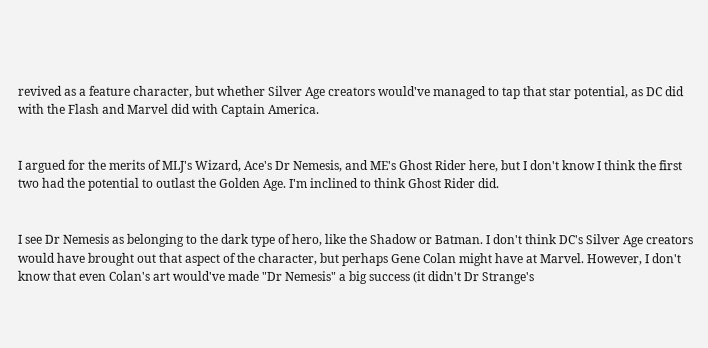revived as a feature character, but whether Silver Age creators would've managed to tap that star potential, as DC did with the Flash and Marvel did with Captain America.


I argued for the merits of MLJ's Wizard, Ace's Dr Nemesis, and ME's Ghost Rider here, but I don't know I think the first two had the potential to outlast the Golden Age. I'm inclined to think Ghost Rider did.


I see Dr Nemesis as belonging to the dark type of hero, like the Shadow or Batman. I don't think DC's Silver Age creators would have brought out that aspect of the character, but perhaps Gene Colan might have at Marvel. However, I don't know that even Colan's art would've made "Dr Nemesis" a big success (it didn't Dr Strange's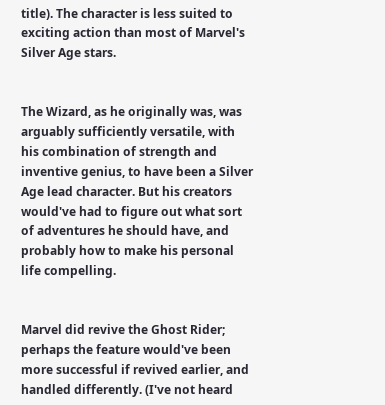title). The character is less suited to exciting action than most of Marvel's Silver Age stars.


The Wizard, as he originally was, was arguably sufficiently versatile, with his combination of strength and inventive genius, to have been a Silver Age lead character. But his creators would've had to figure out what sort of adventures he should have, and probably how to make his personal life compelling.


Marvel did revive the Ghost Rider; perhaps the feature would've been more successful if revived earlier, and handled differently. (I've not heard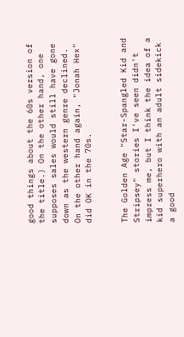good things about the 60s version of the title.) On the other hand, one supposes sales would still have gone down as the western genre declined. On the other hand again, "Jonah Hex" did OK in the 70s.


The Golden Age "Star-Spangled Kid and Stripsey" stories I've seen didn't impress me, but I think the idea of a kid superhero with an adult sidekick a good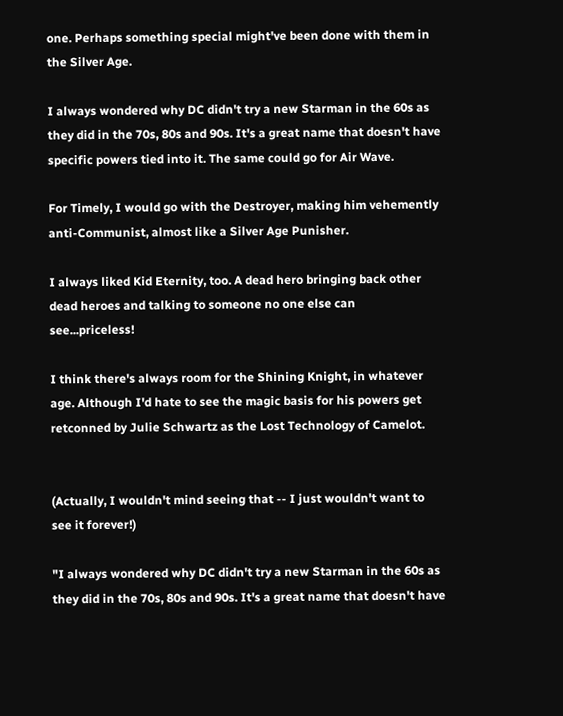one. Perhaps something special might've been done with them in the Silver Age.

I always wondered why DC didn't try a new Starman in the 60s as they did in the 70s, 80s and 90s. It's a great name that doesn't have specific powers tied into it. The same could go for Air Wave.

For Timely, I would go with the Destroyer, making him vehemently anti-Communist, almost like a Silver Age Punisher.

I always liked Kid Eternity, too. A dead hero bringing back other dead heroes and talking to someone no one else can see...priceless!

I think there's always room for the Shining Knight, in whatever age. Although I'd hate to see the magic basis for his powers get retconned by Julie Schwartz as the Lost Technology of Camelot.


(Actually, I wouldn't mind seeing that -- I just wouldn't want to see it forever!)

"I always wondered why DC didn't try a new Starman in the 60s as they did in the 70s, 80s and 90s. It's a great name that doesn't have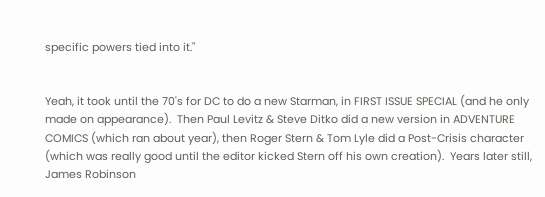specific powers tied into it."


Yeah, it took until the 70's for DC to do a new Starman, in FIRST ISSUE SPECIAL (and he only made on appearance).  Then Paul Levitz & Steve Ditko did a new version in ADVENTURE COMICS (which ran about year), then Roger Stern & Tom Lyle did a Post-Crisis character (which was really good until the editor kicked Stern off his own creation).  Years later still, James Robinson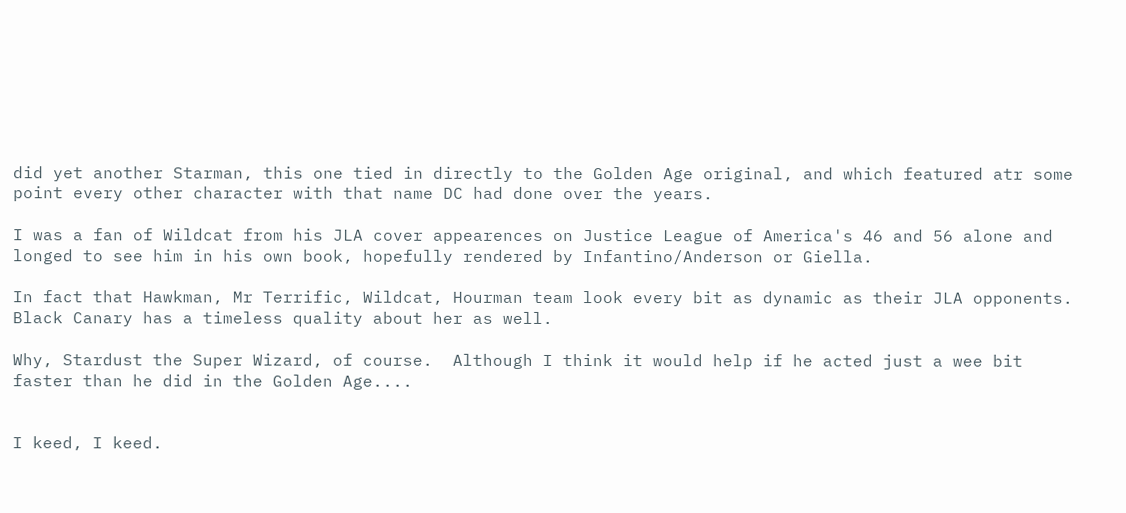did yet another Starman, this one tied in directly to the Golden Age original, and which featured atr some point every other character with that name DC had done over the years.

I was a fan of Wildcat from his JLA cover appearences on Justice League of America's 46 and 56 alone and longed to see him in his own book, hopefully rendered by Infantino/Anderson or Giella.

In fact that Hawkman, Mr Terrific, Wildcat, Hourman team look every bit as dynamic as their JLA opponents. Black Canary has a timeless quality about her as well.

Why, Stardust the Super Wizard, of course.  Although I think it would help if he acted just a wee bit faster than he did in the Golden Age....


I keed, I keed.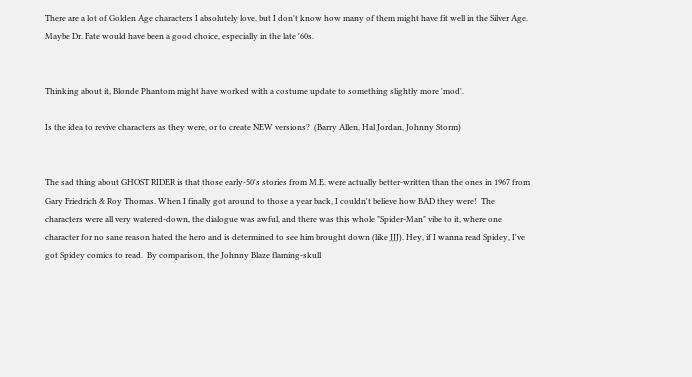There are a lot of Golden Age characters I absolutely love, but I don't know how many of them might have fit well in the Silver Age.  Maybe Dr. Fate would have been a good choice, especially in the late '60s.


Thinking about it, Blonde Phantom might have worked with a costume update to something slightly more 'mod'.

Is the idea to revive characters as they were, or to create NEW versions?  (Barry Allen, Hal Jordan, Johnny Storm)


The sad thing about GHOST RIDER is that those early-50's stories from M.E. were actually better-written than the ones in 1967 from Gary Friedrich & Roy Thomas. When I finally got around to those a year back, I couldn't believe how BAD they were!  The characters were all very watered-down, the dialogue was awful, and there was this whole "Spider-Man" vibe to it, where one character for no sane reason hated the hero and is determined to see him brought down (like JJJ). Hey, if I wanna read Spidey, I've got Spidey comics to read.  By comparison, the Johnny Blaze flaming-skull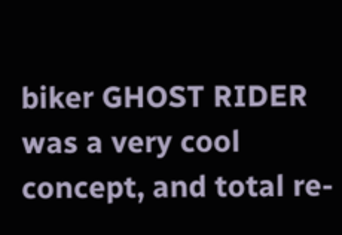biker GHOST RIDER was a very cool concept, and total re-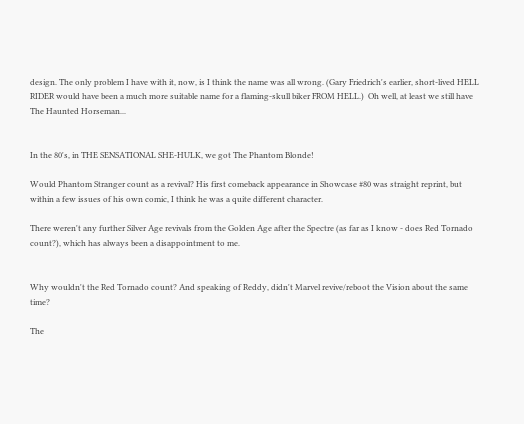design. The only problem I have with it, now, is I think the name was all wrong. (Gary Friedrich's earlier, short-lived HELL RIDER would have been a much more suitable name for a flaming-skull biker FROM HELL.)  Oh well, at least we still have The Haunted Horseman...


In the 80's, in THE SENSATIONAL SHE-HULK, we got The Phantom Blonde!

Would Phantom Stranger count as a revival? His first comeback appearance in Showcase #80 was straight reprint, but within a few issues of his own comic, I think he was a quite different character.

There weren't any further Silver Age revivals from the Golden Age after the Spectre (as far as I know - does Red Tornado count?), which has always been a disappointment to me.


Why wouldn't the Red Tornado count? And speaking of Reddy, didn't Marvel revive/reboot the Vision about the same time?

The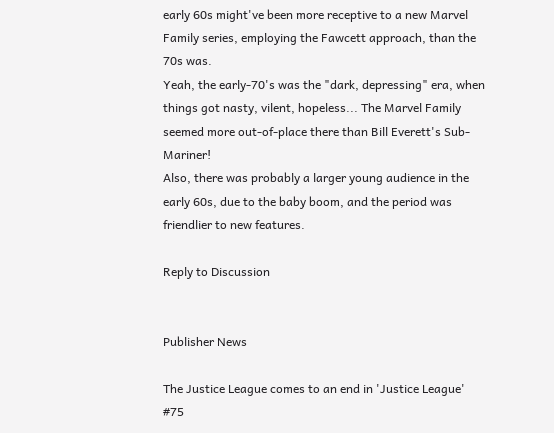early 60s might've been more receptive to a new Marvel Family series, employing the Fawcett approach, than the 70s was.
Yeah, the early-70's was the "dark, depressing" era, when things got nasty, vilent, hopeless... The Marvel Family seemed more out-of-place there than Bill Everett's Sub-Mariner!
Also, there was probably a larger young audience in the early 60s, due to the baby boom, and the period was friendlier to new features.

Reply to Discussion


Publisher News

The Justice League comes to an end in 'Justice League' #75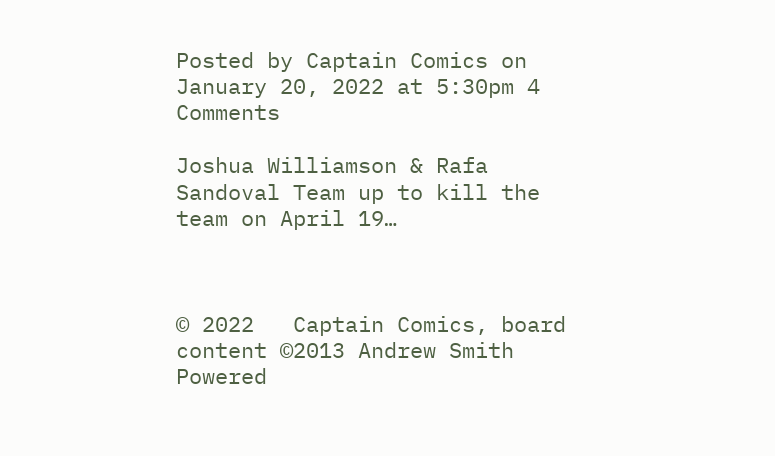Posted by Captain Comics on January 20, 2022 at 5:30pm 4 Comments

Joshua Williamson & Rafa Sandoval Team up to kill the team on April 19…



© 2022   Captain Comics, board content ©2013 Andrew Smith   Powered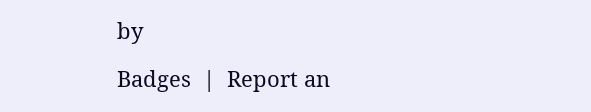by

Badges  |  Report an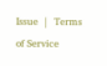Issue  |  Terms of Service